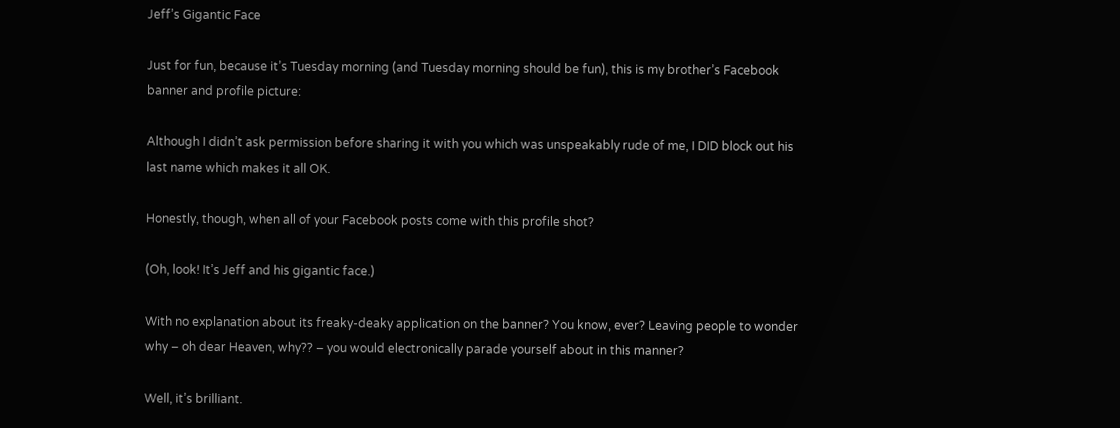Jeff’s Gigantic Face

Just for fun, because it’s Tuesday morning (and Tuesday morning should be fun), this is my brother’s Facebook banner and profile picture:

Although I didn’t ask permission before sharing it with you which was unspeakably rude of me, I DID block out his last name which makes it all OK.

Honestly, though, when all of your Facebook posts come with this profile shot?

(Oh, look! It’s Jeff and his gigantic face.)

With no explanation about its freaky-deaky application on the banner? You know, ever? Leaving people to wonder why – oh dear Heaven, why?? – you would electronically parade yourself about in this manner?

Well, it’s brilliant.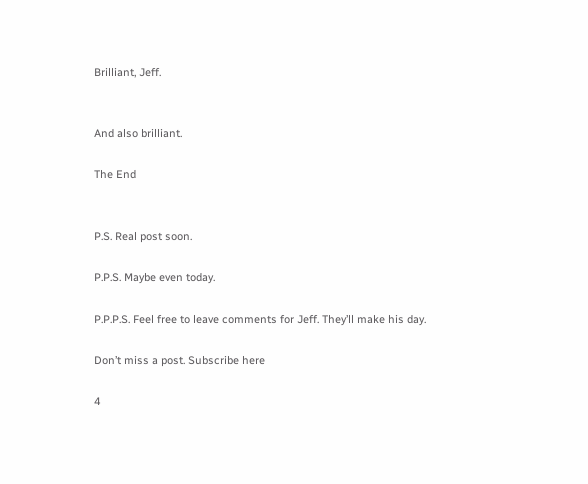Brilliant, Jeff.


And also brilliant.

The End


P.S. Real post soon.

P.P.S. Maybe even today.

P.P.P.S. Feel free to leave comments for Jeff. They’ll make his day.

Don’t miss a post. Subscribe here

4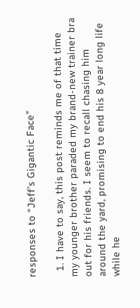responses to “Jeff’s Gigantic Face”

  1. I have to say, this post reminds me of that time my younger brother paraded my brand-new trainer bra out for his friends. I seem to recall chasing him around the yard, promising to end his 8 year long life while he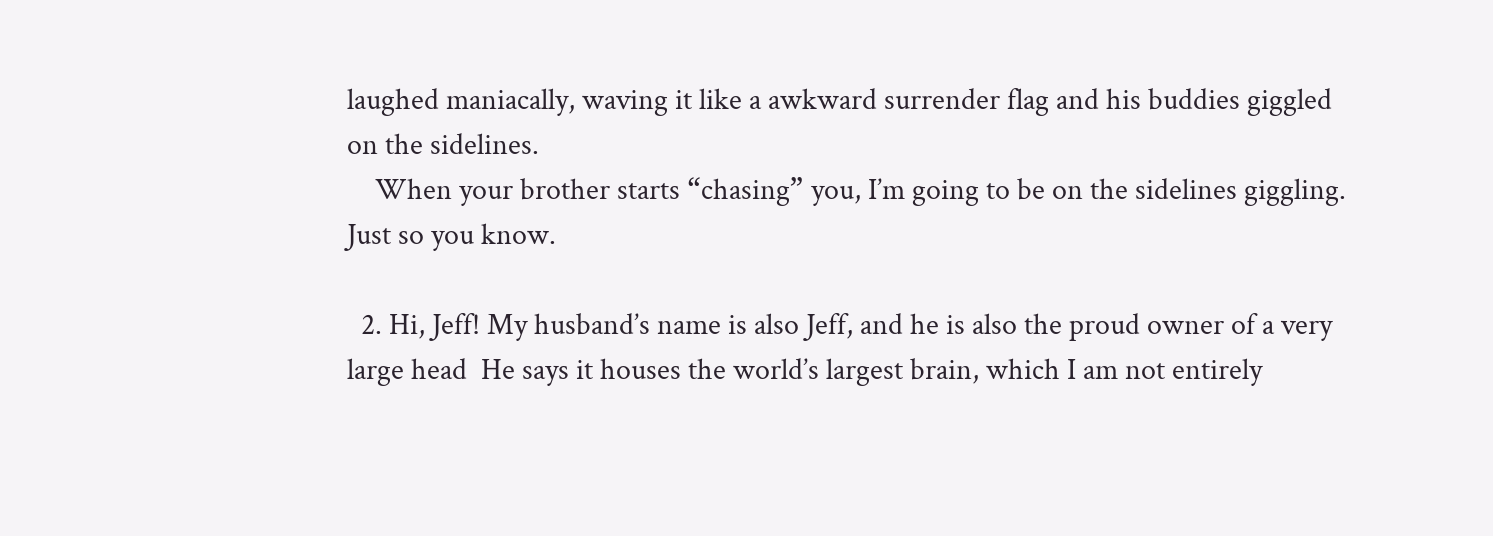laughed maniacally, waving it like a awkward surrender flag and his buddies giggled on the sidelines.
    When your brother starts “chasing” you, I’m going to be on the sidelines giggling. Just so you know.

  2. Hi, Jeff! My husband’s name is also Jeff, and he is also the proud owner of a very large head  He says it houses the world’s largest brain, which I am not entirely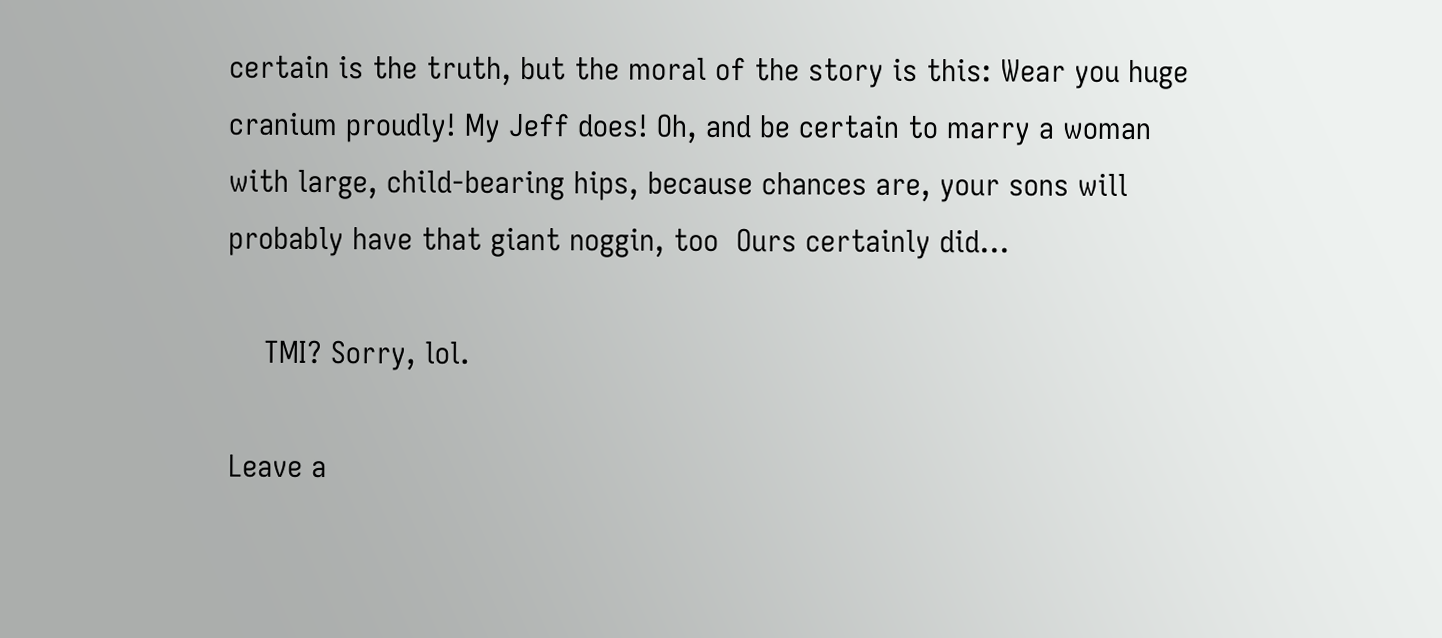certain is the truth, but the moral of the story is this: Wear you huge cranium proudly! My Jeff does! Oh, and be certain to marry a woman with large, child-bearing hips, because chances are, your sons will probably have that giant noggin, too  Ours certainly did…

    TMI? Sorry, lol.

Leave a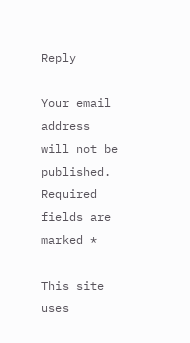Reply

Your email address will not be published. Required fields are marked *

This site uses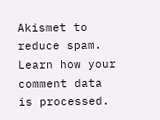Akismet to reduce spam. Learn how your comment data is processed.